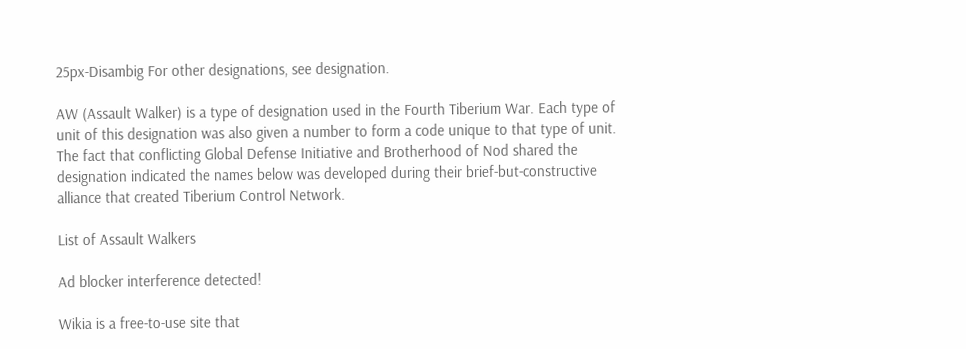25px-Disambig For other designations, see designation.

AW (Assault Walker) is a type of designation used in the Fourth Tiberium War. Each type of unit of this designation was also given a number to form a code unique to that type of unit. The fact that conflicting Global Defense Initiative and Brotherhood of Nod shared the designation indicated the names below was developed during their brief-but-constructive alliance that created Tiberium Control Network.

List of Assault Walkers

Ad blocker interference detected!

Wikia is a free-to-use site that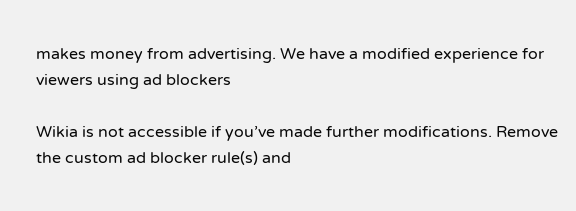makes money from advertising. We have a modified experience for viewers using ad blockers

Wikia is not accessible if you’ve made further modifications. Remove the custom ad blocker rule(s) and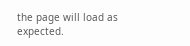the page will load as expected.